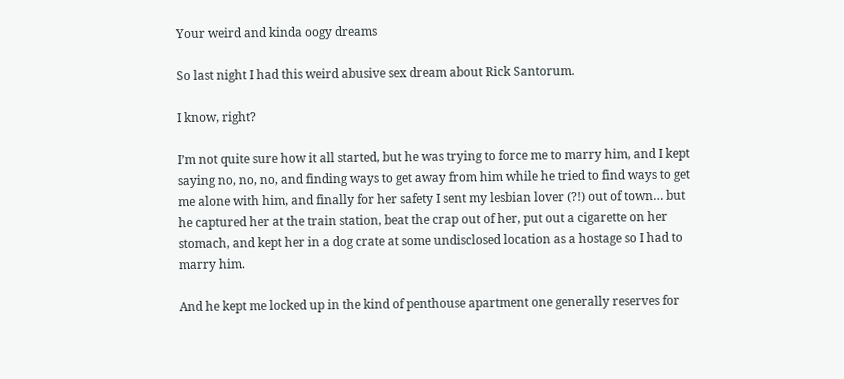Your weird and kinda oogy dreams

So last night I had this weird abusive sex dream about Rick Santorum.

I know, right?

I’m not quite sure how it all started, but he was trying to force me to marry him, and I kept saying no, no, no, and finding ways to get away from him while he tried to find ways to get me alone with him, and finally for her safety I sent my lesbian lover (?!) out of town… but he captured her at the train station, beat the crap out of her, put out a cigarette on her stomach, and kept her in a dog crate at some undisclosed location as a hostage so I had to marry him.

And he kept me locked up in the kind of penthouse apartment one generally reserves for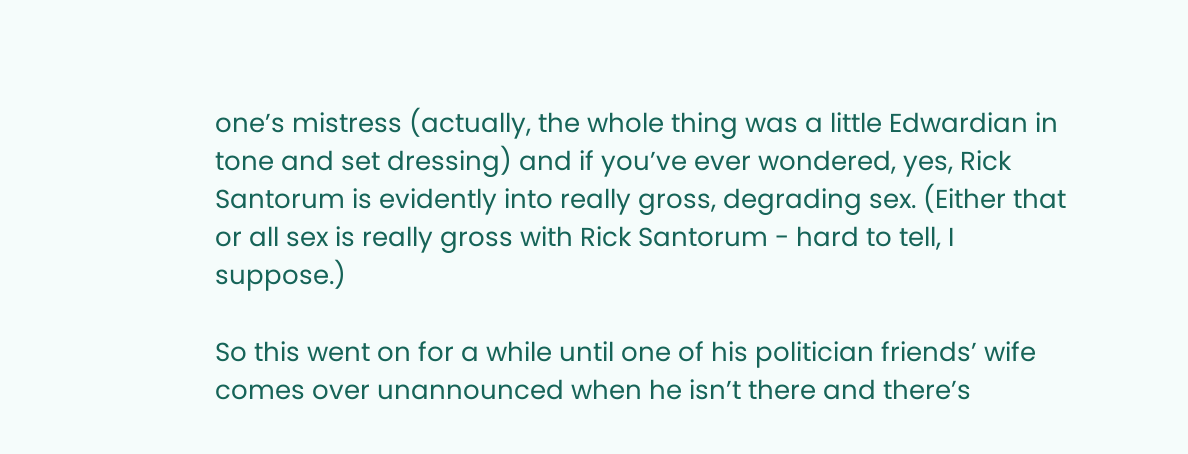one’s mistress (actually, the whole thing was a little Edwardian in tone and set dressing) and if you’ve ever wondered, yes, Rick Santorum is evidently into really gross, degrading sex. (Either that or all sex is really gross with Rick Santorum - hard to tell, I suppose.)

So this went on for a while until one of his politician friends’ wife comes over unannounced when he isn’t there and there’s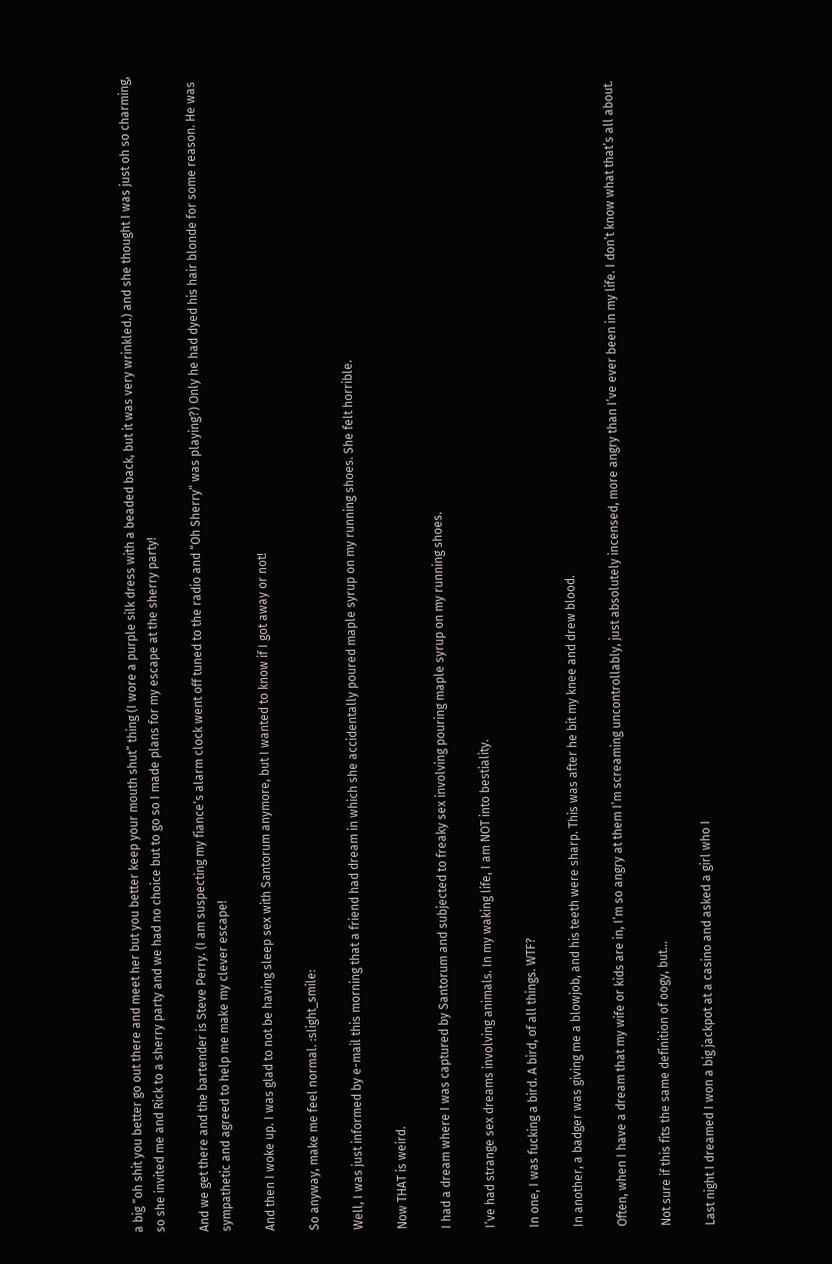a big “oh shit you better go out there and meet her but you better keep your mouth shut” thing (I wore a purple silk dress with a beaded back, but it was very wrinkled.) and she thought I was just oh so charming, so she invited me and Rick to a sherry party and we had no choice but to go so I made plans for my escape at the sherry party!

And we get there and the bartender is Steve Perry. (I am suspecting my fiance’s alarm clock went off tuned to the radio and “Oh Sherry” was playing?) Only he had dyed his hair blonde for some reason. He was sympathetic and agreed to help me make my clever escape!

And then I woke up. I was glad to not be having sleep sex with Santorum anymore, but I wanted to know if I got away or not!

So anyway, make me feel normal. :slight_smile:

Well, I was just informed by e-mail this morning that a friend had dream in which she accidentally poured maple syrup on my running shoes. She felt horrible.

Now THAT is weird.

I had a dream where I was captured by Santorum and subjected to freaky sex involving pouring maple syrup on my running shoes.

I’ve had strange sex dreams involving animals. In my waking life, I am NOT into bestiality.

In one, I was fucking a bird. A bird, of all things. WTF?

In another, a badger was giving me a blowjob, and his teeth were sharp. This was after he bit my knee and drew blood.

Often, when I have a dream that my wife or kids are in, I’m so angry at them I’m screaming uncontrollably, just absolutely incensed, more angry than I’ve ever been in my life. I don’t know what that’s all about.

Not sure if this fits the same definition of oogy, but…

Last night I dreamed I won a big jackpot at a casino and asked a girl who I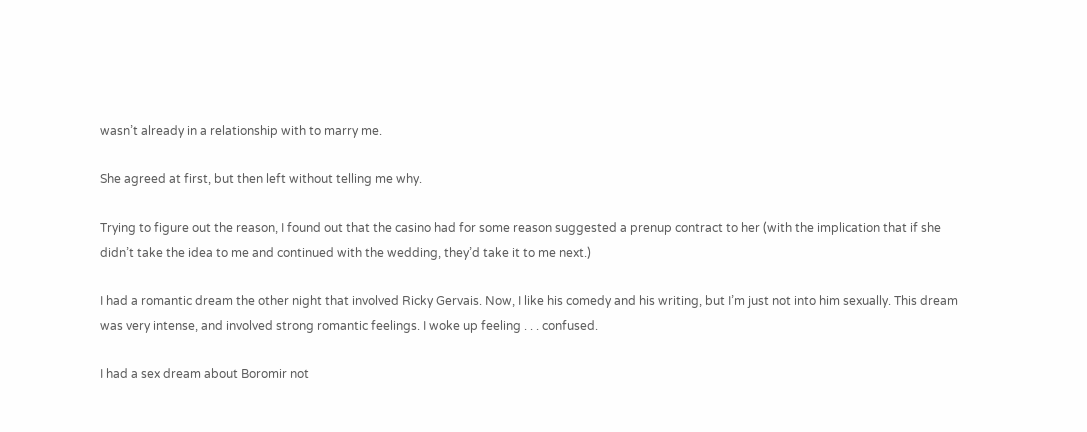wasn’t already in a relationship with to marry me.

She agreed at first, but then left without telling me why.

Trying to figure out the reason, I found out that the casino had for some reason suggested a prenup contract to her (with the implication that if she didn’t take the idea to me and continued with the wedding, they’d take it to me next.)

I had a romantic dream the other night that involved Ricky Gervais. Now, I like his comedy and his writing, but I’m just not into him sexually. This dream was very intense, and involved strong romantic feelings. I woke up feeling . . . confused.

I had a sex dream about Boromir not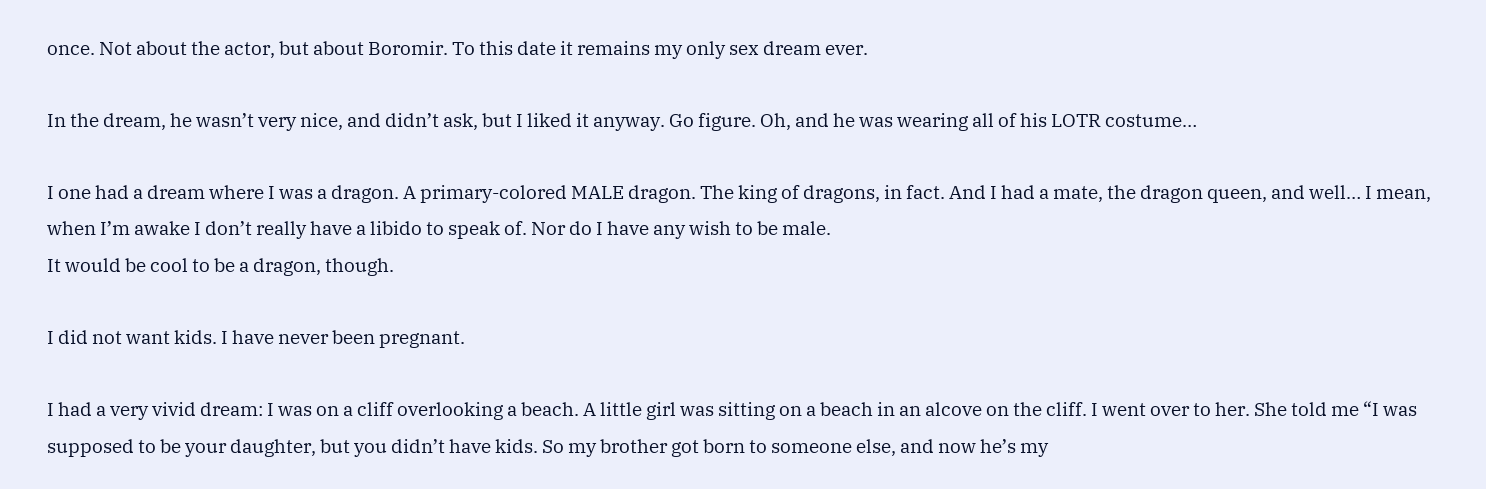once. Not about the actor, but about Boromir. To this date it remains my only sex dream ever.

In the dream, he wasn’t very nice, and didn’t ask, but I liked it anyway. Go figure. Oh, and he was wearing all of his LOTR costume…

I one had a dream where I was a dragon. A primary-colored MALE dragon. The king of dragons, in fact. And I had a mate, the dragon queen, and well… I mean, when I’m awake I don’t really have a libido to speak of. Nor do I have any wish to be male.
It would be cool to be a dragon, though.

I did not want kids. I have never been pregnant.

I had a very vivid dream: I was on a cliff overlooking a beach. A little girl was sitting on a beach in an alcove on the cliff. I went over to her. She told me “I was supposed to be your daughter, but you didn’t have kids. So my brother got born to someone else, and now he’s my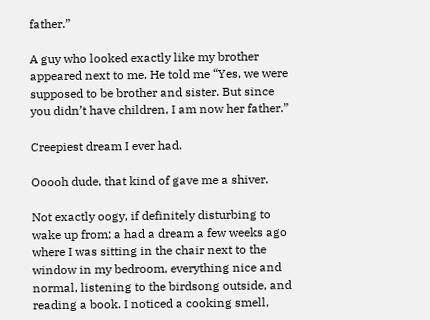father.”

A guy who looked exactly like my brother appeared next to me. He told me “Yes, we were supposed to be brother and sister. But since you didn’t have children, I am now her father.”

Creepiest dream I ever had.

Ooooh dude, that kind of gave me a shiver.

Not exactly oogy, if definitely disturbing to wake up from; a had a dream a few weeks ago where I was sitting in the chair next to the window in my bedroom, everything nice and normal, listening to the birdsong outside, and reading a book. I noticed a cooking smell,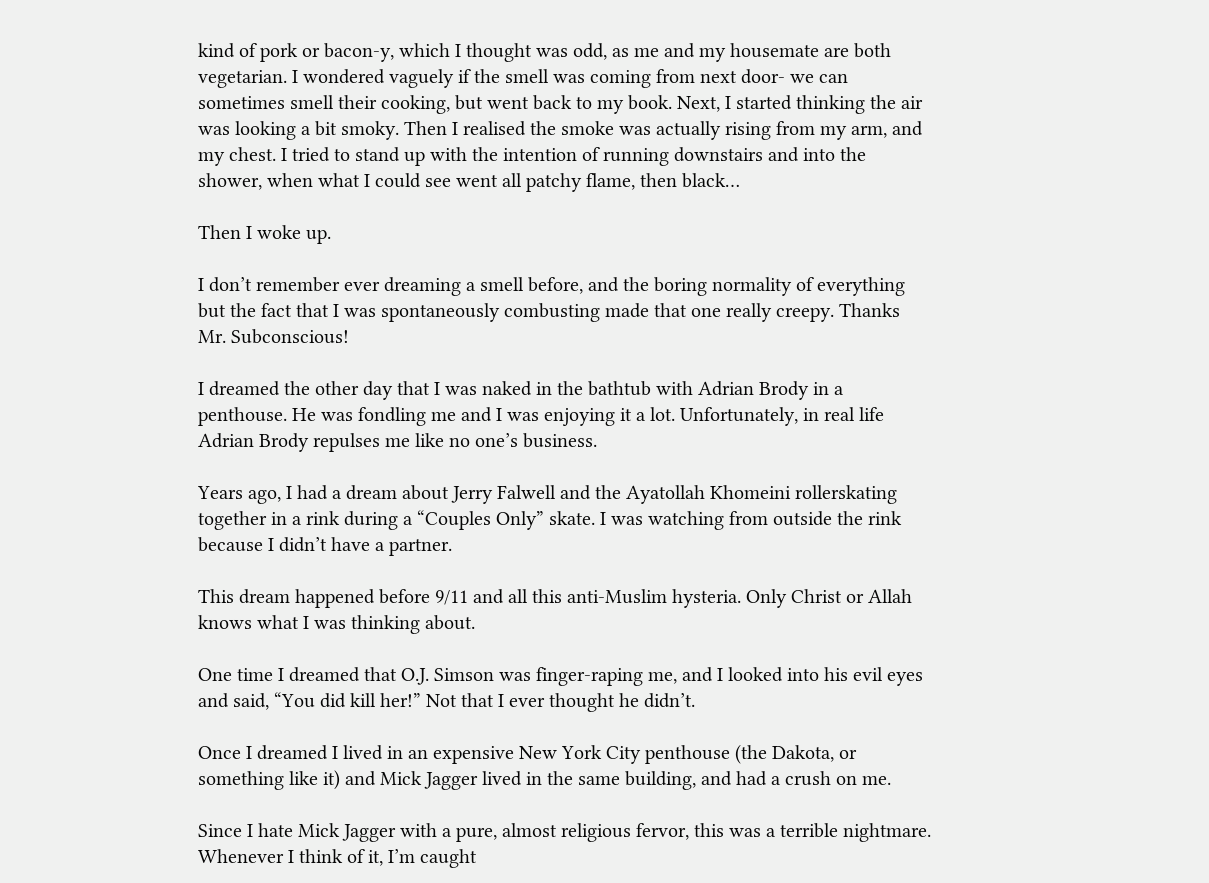kind of pork or bacon-y, which I thought was odd, as me and my housemate are both vegetarian. I wondered vaguely if the smell was coming from next door- we can sometimes smell their cooking, but went back to my book. Next, I started thinking the air was looking a bit smoky. Then I realised the smoke was actually rising from my arm, and my chest. I tried to stand up with the intention of running downstairs and into the shower, when what I could see went all patchy flame, then black…

Then I woke up.

I don’t remember ever dreaming a smell before, and the boring normality of everything but the fact that I was spontaneously combusting made that one really creepy. Thanks Mr. Subconscious!

I dreamed the other day that I was naked in the bathtub with Adrian Brody in a penthouse. He was fondling me and I was enjoying it a lot. Unfortunately, in real life Adrian Brody repulses me like no one’s business.

Years ago, I had a dream about Jerry Falwell and the Ayatollah Khomeini rollerskating together in a rink during a “Couples Only” skate. I was watching from outside the rink because I didn’t have a partner.

This dream happened before 9/11 and all this anti-Muslim hysteria. Only Christ or Allah knows what I was thinking about.

One time I dreamed that O.J. Simson was finger-raping me, and I looked into his evil eyes and said, “You did kill her!” Not that I ever thought he didn’t.

Once I dreamed I lived in an expensive New York City penthouse (the Dakota, or something like it) and Mick Jagger lived in the same building, and had a crush on me.

Since I hate Mick Jagger with a pure, almost religious fervor, this was a terrible nightmare. Whenever I think of it, I’m caught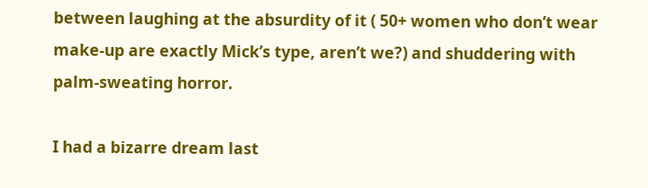between laughing at the absurdity of it ( 50+ women who don’t wear make-up are exactly Mick’s type, aren’t we?) and shuddering with palm-sweating horror.

I had a bizarre dream last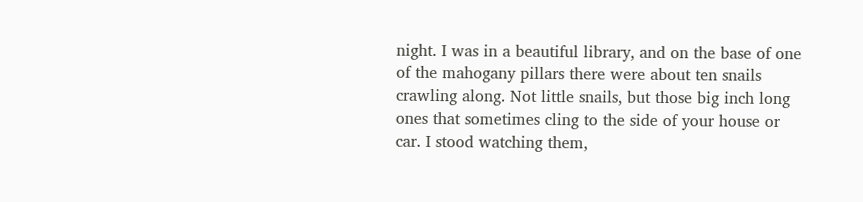night. I was in a beautiful library, and on the base of one of the mahogany pillars there were about ten snails crawling along. Not little snails, but those big inch long ones that sometimes cling to the side of your house or car. I stood watching them,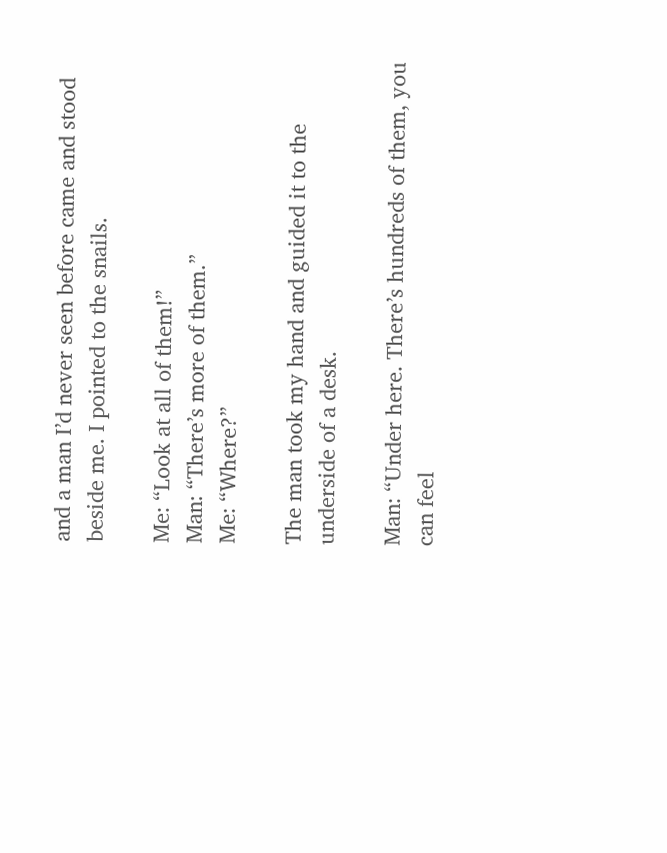and a man I’d never seen before came and stood beside me. I pointed to the snails.

Me: “Look at all of them!”
Man: “There’s more of them.”
Me: “Where?”

The man took my hand and guided it to the underside of a desk.

Man: “Under here. There’s hundreds of them, you can feel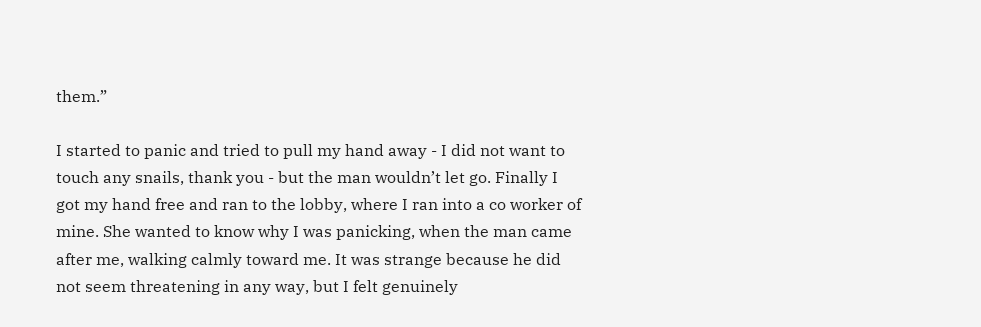them.”

I started to panic and tried to pull my hand away - I did not want to touch any snails, thank you - but the man wouldn’t let go. Finally I got my hand free and ran to the lobby, where I ran into a co worker of mine. She wanted to know why I was panicking, when the man came after me, walking calmly toward me. It was strange because he did not seem threatening in any way, but I felt genuinely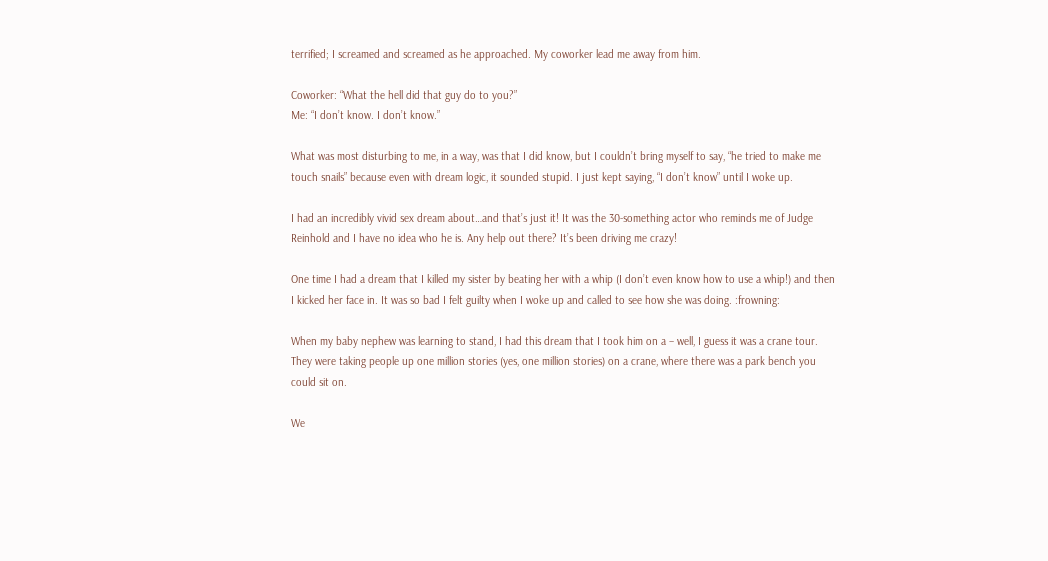terrified; I screamed and screamed as he approached. My coworker lead me away from him.

Coworker: “What the hell did that guy do to you?”
Me: “I don’t know. I don’t know.”

What was most disturbing to me, in a way, was that I did know, but I couldn’t bring myself to say, “he tried to make me touch snails” because even with dream logic, it sounded stupid. I just kept saying, “I don’t know” until I woke up.

I had an incredibly vivid sex dream about…and that’s just it! It was the 30-something actor who reminds me of Judge Reinhold and I have no idea who he is. Any help out there? It’s been driving me crazy!

One time I had a dream that I killed my sister by beating her with a whip (I don’t even know how to use a whip!) and then I kicked her face in. It was so bad I felt guilty when I woke up and called to see how she was doing. :frowning:

When my baby nephew was learning to stand, I had this dream that I took him on a – well, I guess it was a crane tour. They were taking people up one million stories (yes, one million stories) on a crane, where there was a park bench you could sit on.

We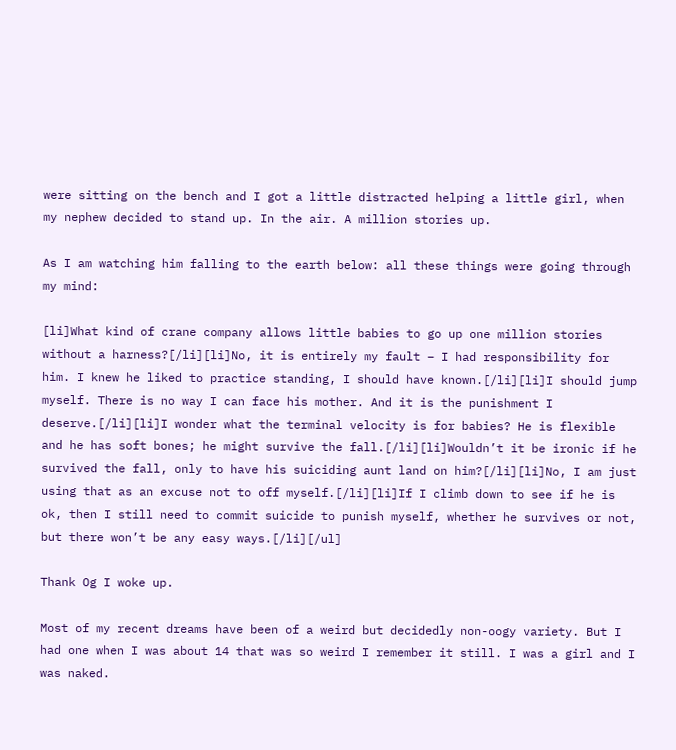were sitting on the bench and I got a little distracted helping a little girl, when my nephew decided to stand up. In the air. A million stories up.

As I am watching him falling to the earth below: all these things were going through my mind:

[li]What kind of crane company allows little babies to go up one million stories without a harness?[/li][li]No, it is entirely my fault – I had responsibility for him. I knew he liked to practice standing, I should have known.[/li][li]I should jump myself. There is no way I can face his mother. And it is the punishment I deserve.[/li][li]I wonder what the terminal velocity is for babies? He is flexible and he has soft bones; he might survive the fall.[/li][li]Wouldn’t it be ironic if he survived the fall, only to have his suiciding aunt land on him?[/li][li]No, I am just using that as an excuse not to off myself.[/li][li]If I climb down to see if he is ok, then I still need to commit suicide to punish myself, whether he survives or not, but there won’t be any easy ways.[/li][/ul]

Thank Og I woke up.

Most of my recent dreams have been of a weird but decidedly non-oogy variety. But I had one when I was about 14 that was so weird I remember it still. I was a girl and I was naked.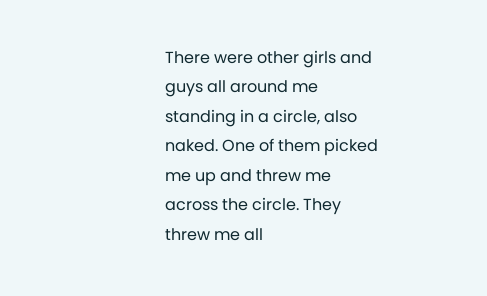There were other girls and guys all around me standing in a circle, also naked. One of them picked me up and threw me across the circle. They threw me all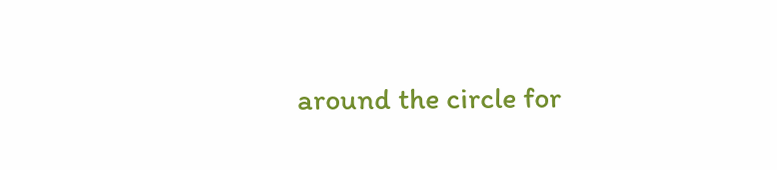around the circle for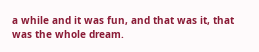a while and it was fun, and that was it, that was the whole dream.